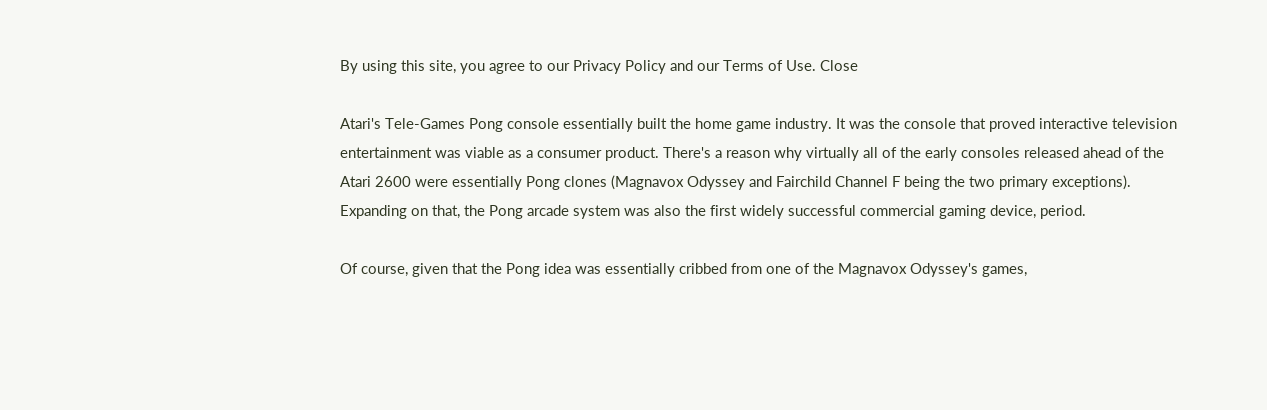By using this site, you agree to our Privacy Policy and our Terms of Use. Close

Atari's Tele-Games Pong console essentially built the home game industry. It was the console that proved interactive television entertainment was viable as a consumer product. There's a reason why virtually all of the early consoles released ahead of the Atari 2600 were essentially Pong clones (Magnavox Odyssey and Fairchild Channel F being the two primary exceptions). Expanding on that, the Pong arcade system was also the first widely successful commercial gaming device, period.

Of course, given that the Pong idea was essentially cribbed from one of the Magnavox Odyssey's games,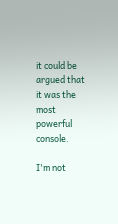it could be argued that it was the most powerful console.

I'm not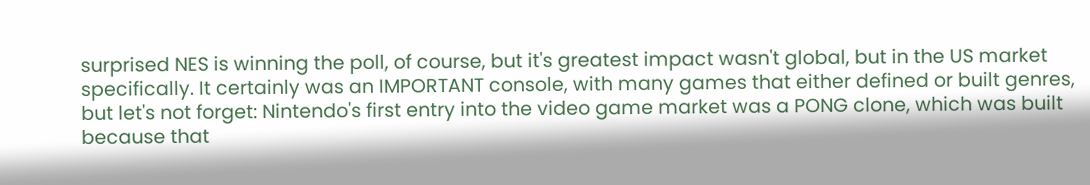surprised NES is winning the poll, of course, but it's greatest impact wasn't global, but in the US market specifically. It certainly was an IMPORTANT console, with many games that either defined or built genres, but let's not forget: Nintendo's first entry into the video game market was a PONG clone, which was built because that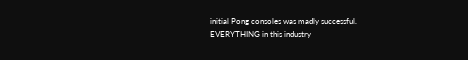initial Pong consoles was madly successful. EVERYTHING in this industry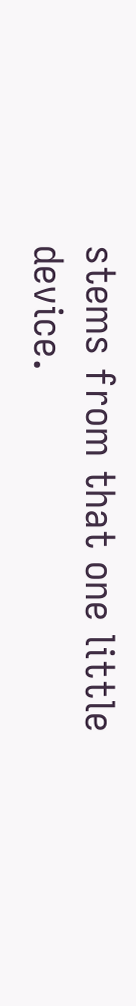stems from that one little device.